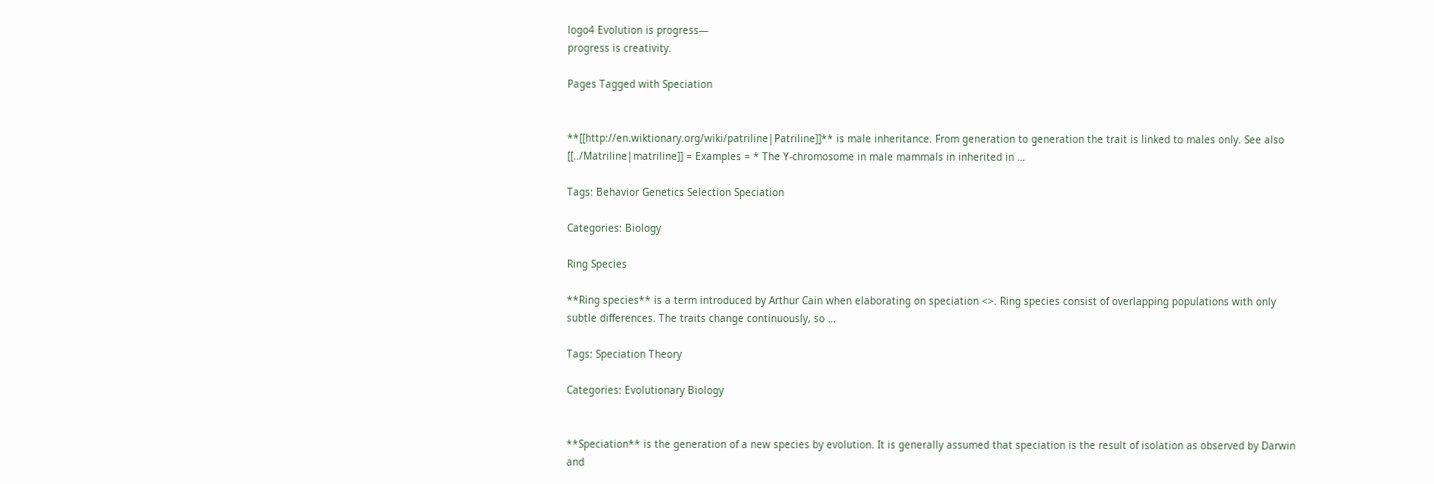logo4 Evolution is progress—
progress is creativity.

Pages Tagged with Speciation


**[[http://en.wiktionary.org/wiki/patriline|Patriline]]** is male inheritance. From generation to generation the trait is linked to males only. See also [[../Matriline|matriline]] = Examples = * The Y-chromosome in male mammals in inherited in …

Tags: Behavior Genetics Selection Speciation

Categories: Biology

Ring Species

**Ring species** is a term introduced by Arthur Cain when elaborating on speciation <>. Ring species consist of overlapping populations with only subtle differences. The traits change continuously, so …

Tags: Speciation Theory

Categories: Evolutionary Biology


**Speciation** is the generation of a new species by evolution. It is generally assumed that speciation is the result of isolation as observed by Darwin and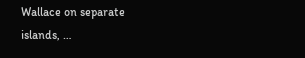Wallace on separate islands, …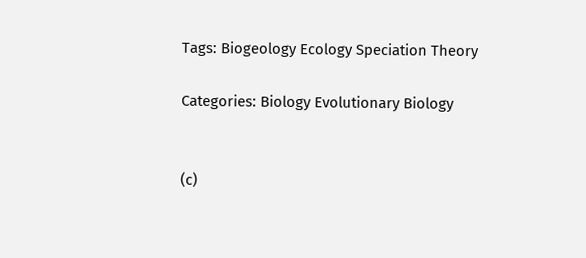Tags: Biogeology Ecology Speciation Theory

Categories: Biology Evolutionary Biology


(c)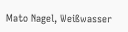Mato Nagel, Weißwasser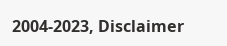2004-2023, Disclaimer